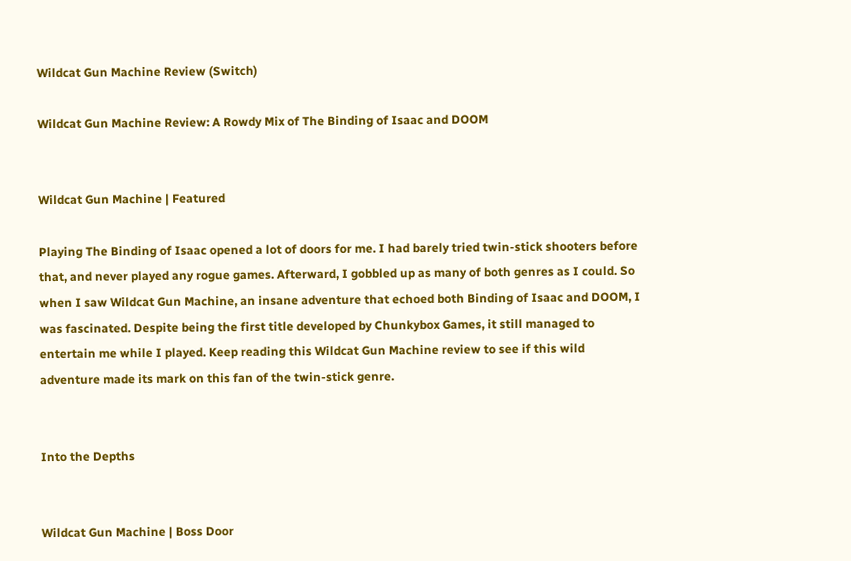Wildcat Gun Machine Review (Switch)

Wildcat Gun Machine Review: A Rowdy Mix of The Binding of Isaac and DOOM


Wildcat Gun Machine | Featured

Playing The Binding of Isaac opened a lot of doors for me. I had barely tried twin-stick shooters before that, and never played any rogue games. Afterward, I gobbled up as many of both genres as I could. So when I saw Wildcat Gun Machine, an insane adventure that echoed both Binding of Isaac and DOOM, I was fascinated. Despite being the first title developed by Chunkybox Games, it still managed to entertain me while I played. Keep reading this Wildcat Gun Machine review to see if this wild adventure made its mark on this fan of the twin-stick genre.


Into the Depths


Wildcat Gun Machine | Boss Door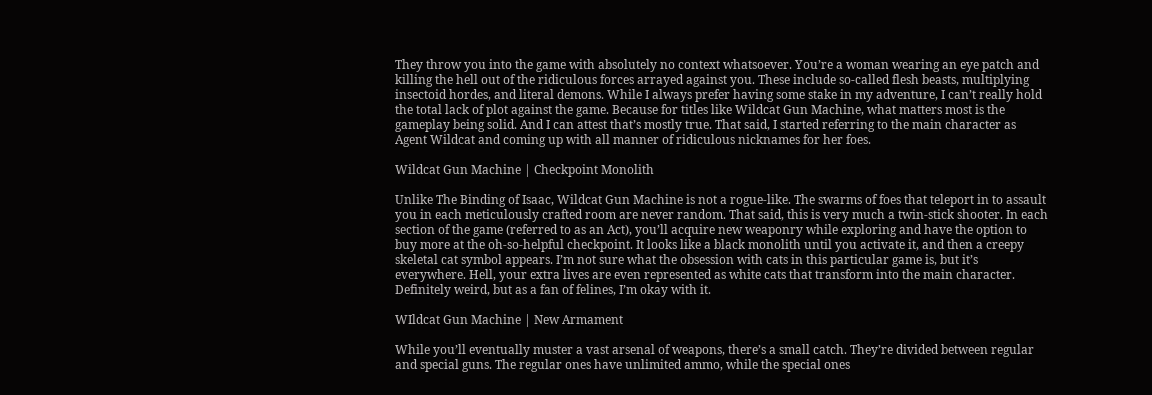They throw you into the game with absolutely no context whatsoever. You’re a woman wearing an eye patch and killing the hell out of the ridiculous forces arrayed against you. These include so-called flesh beasts, multiplying insectoid hordes, and literal demons. While I always prefer having some stake in my adventure, I can’t really hold the total lack of plot against the game. Because for titles like Wildcat Gun Machine, what matters most is the gameplay being solid. And I can attest that’s mostly true. That said, I started referring to the main character as Agent Wildcat and coming up with all manner of ridiculous nicknames for her foes.

Wildcat Gun Machine | Checkpoint Monolith

Unlike The Binding of Isaac, Wildcat Gun Machine is not a rogue-like. The swarms of foes that teleport in to assault you in each meticulously crafted room are never random. That said, this is very much a twin-stick shooter. In each section of the game (referred to as an Act), you’ll acquire new weaponry while exploring and have the option to buy more at the oh-so-helpful checkpoint. It looks like a black monolith until you activate it, and then a creepy skeletal cat symbol appears. I’m not sure what the obsession with cats in this particular game is, but it’s everywhere. Hell, your extra lives are even represented as white cats that transform into the main character. Definitely weird, but as a fan of felines, I’m okay with it.

WIldcat Gun Machine | New Armament

While you’ll eventually muster a vast arsenal of weapons, there’s a small catch. They’re divided between regular and special guns. The regular ones have unlimited ammo, while the special ones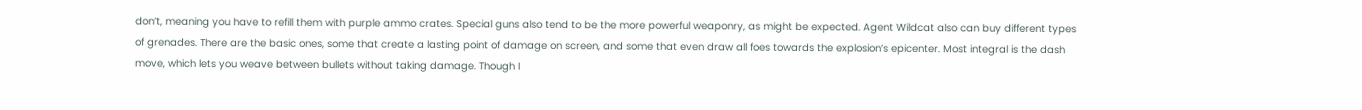don’t, meaning you have to refill them with purple ammo crates. Special guns also tend to be the more powerful weaponry, as might be expected. Agent Wildcat also can buy different types of grenades. There are the basic ones, some that create a lasting point of damage on screen, and some that even draw all foes towards the explosion’s epicenter. Most integral is the dash move, which lets you weave between bullets without taking damage. Though I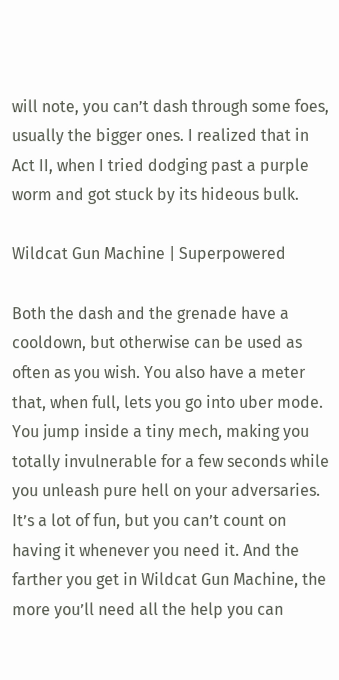will note, you can’t dash through some foes, usually the bigger ones. I realized that in Act II, when I tried dodging past a purple worm and got stuck by its hideous bulk.

Wildcat Gun Machine | Superpowered

Both the dash and the grenade have a cooldown, but otherwise can be used as often as you wish. You also have a meter that, when full, lets you go into uber mode. You jump inside a tiny mech, making you totally invulnerable for a few seconds while you unleash pure hell on your adversaries. It’s a lot of fun, but you can’t count on having it whenever you need it. And the farther you get in Wildcat Gun Machine, the more you’ll need all the help you can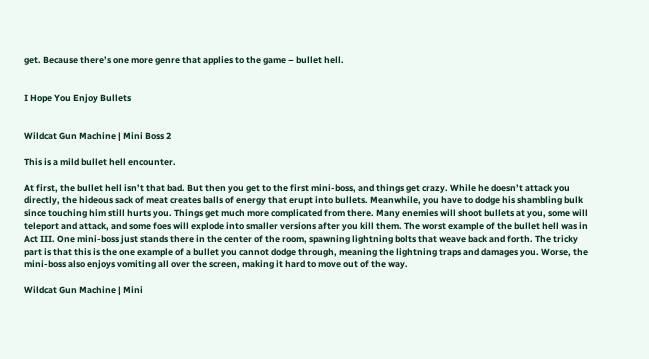get. Because there’s one more genre that applies to the game – bullet hell.


I Hope You Enjoy Bullets


Wildcat Gun Machine | Mini Boss 2

This is a mild bullet hell encounter.

At first, the bullet hell isn’t that bad. But then you get to the first mini-boss, and things get crazy. While he doesn’t attack you directly, the hideous sack of meat creates balls of energy that erupt into bullets. Meanwhile, you have to dodge his shambling bulk since touching him still hurts you. Things get much more complicated from there. Many enemies will shoot bullets at you, some will teleport and attack, and some foes will explode into smaller versions after you kill them. The worst example of the bullet hell was in Act III. One mini-boss just stands there in the center of the room, spawning lightning bolts that weave back and forth. The tricky part is that this is the one example of a bullet you cannot dodge through, meaning the lightning traps and damages you. Worse, the mini-boss also enjoys vomiting all over the screen, making it hard to move out of the way.

Wildcat Gun Machine | Mini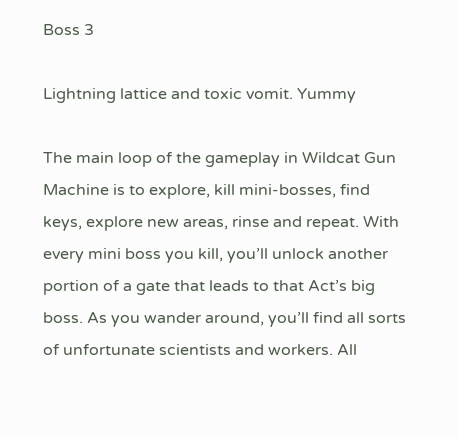Boss 3

Lightning lattice and toxic vomit. Yummy

The main loop of the gameplay in Wildcat Gun Machine is to explore, kill mini-bosses, find keys, explore new areas, rinse and repeat. With every mini boss you kill, you’ll unlock another portion of a gate that leads to that Act’s big boss. As you wander around, you’ll find all sorts of unfortunate scientists and workers. All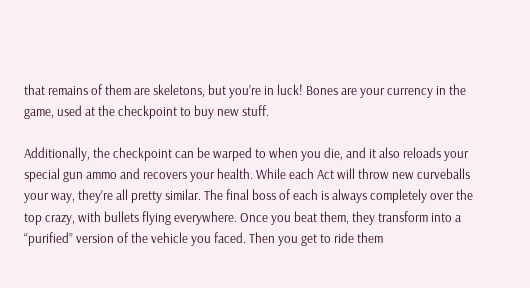that remains of them are skeletons, but you’re in luck! Bones are your currency in the game, used at the checkpoint to buy new stuff.

Additionally, the checkpoint can be warped to when you die, and it also reloads your special gun ammo and recovers your health. While each Act will throw new curveballs your way, they’re all pretty similar. The final boss of each is always completely over the top crazy, with bullets flying everywhere. Once you beat them, they transform into a “purified” version of the vehicle you faced. Then you get to ride them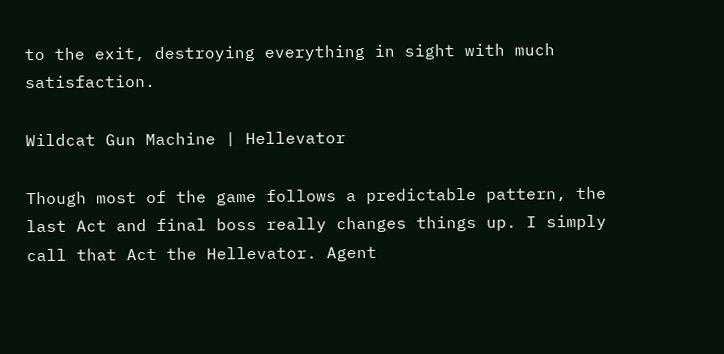to the exit, destroying everything in sight with much satisfaction.

Wildcat Gun Machine | Hellevator

Though most of the game follows a predictable pattern, the last Act and final boss really changes things up. I simply call that Act the Hellevator. Agent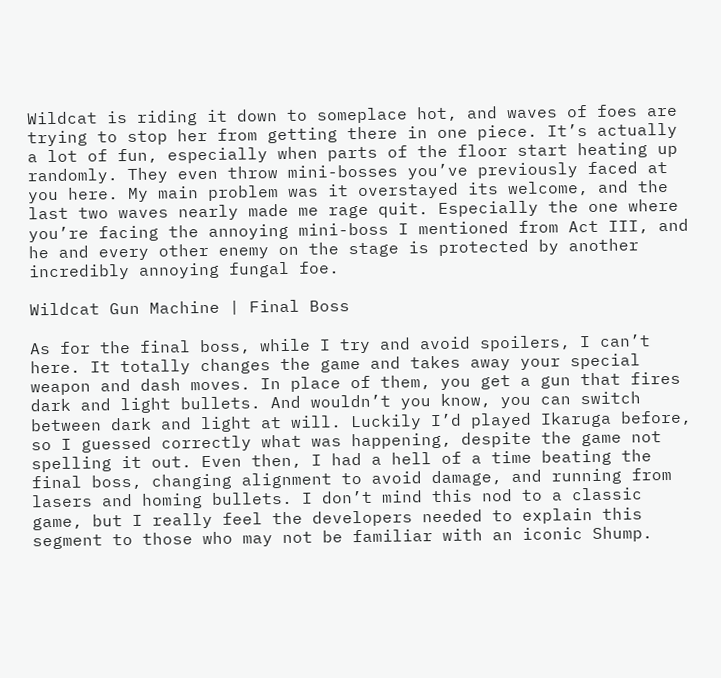Wildcat is riding it down to someplace hot, and waves of foes are trying to stop her from getting there in one piece. It’s actually a lot of fun, especially when parts of the floor start heating up randomly. They even throw mini-bosses you’ve previously faced at you here. My main problem was it overstayed its welcome, and the last two waves nearly made me rage quit. Especially the one where you’re facing the annoying mini-boss I mentioned from Act III, and he and every other enemy on the stage is protected by another incredibly annoying fungal foe.

Wildcat Gun Machine | Final Boss

As for the final boss, while I try and avoid spoilers, I can’t here. It totally changes the game and takes away your special weapon and dash moves. In place of them, you get a gun that fires dark and light bullets. And wouldn’t you know, you can switch between dark and light at will. Luckily I’d played Ikaruga before, so I guessed correctly what was happening, despite the game not spelling it out. Even then, I had a hell of a time beating the final boss, changing alignment to avoid damage, and running from lasers and homing bullets. I don’t mind this nod to a classic game, but I really feel the developers needed to explain this segment to those who may not be familiar with an iconic Shump.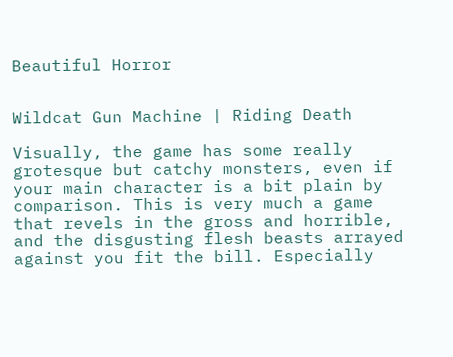Beautiful Horror


Wildcat Gun Machine | Riding Death

Visually, the game has some really grotesque but catchy monsters, even if your main character is a bit plain by comparison. This is very much a game that revels in the gross and horrible, and the disgusting flesh beasts arrayed against you fit the bill. Especially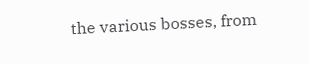the various bosses, from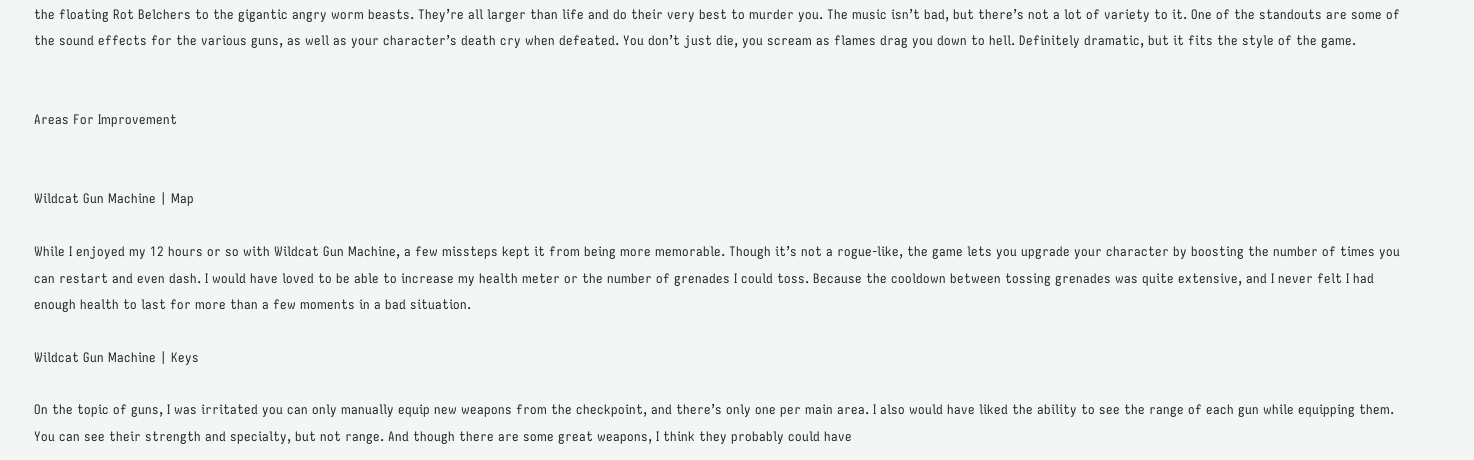the floating Rot Belchers to the gigantic angry worm beasts. They’re all larger than life and do their very best to murder you. The music isn’t bad, but there’s not a lot of variety to it. One of the standouts are some of the sound effects for the various guns, as well as your character’s death cry when defeated. You don’t just die, you scream as flames drag you down to hell. Definitely dramatic, but it fits the style of the game.


Areas For Improvement


Wildcat Gun Machine | Map

While I enjoyed my 12 hours or so with Wildcat Gun Machine, a few missteps kept it from being more memorable. Though it’s not a rogue-like, the game lets you upgrade your character by boosting the number of times you can restart and even dash. I would have loved to be able to increase my health meter or the number of grenades I could toss. Because the cooldown between tossing grenades was quite extensive, and I never felt I had enough health to last for more than a few moments in a bad situation.

Wildcat Gun Machine | Keys

On the topic of guns, I was irritated you can only manually equip new weapons from the checkpoint, and there’s only one per main area. I also would have liked the ability to see the range of each gun while equipping them. You can see their strength and specialty, but not range. And though there are some great weapons, I think they probably could have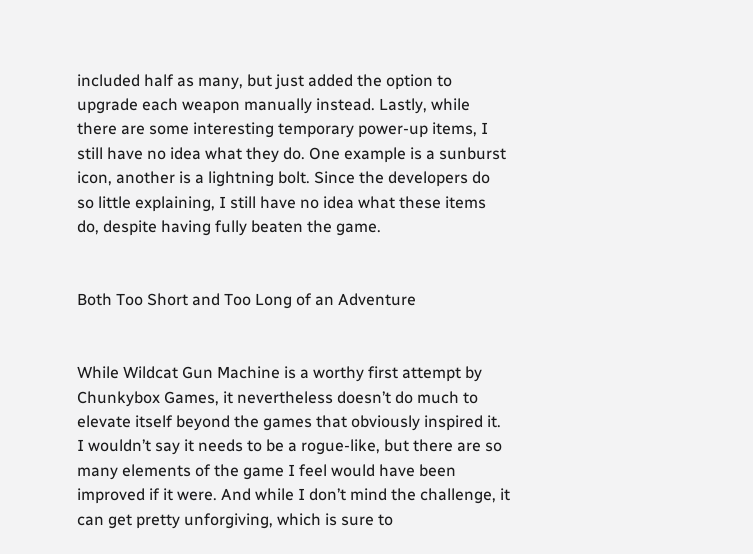included half as many, but just added the option to upgrade each weapon manually instead. Lastly, while there are some interesting temporary power-up items, I still have no idea what they do. One example is a sunburst icon, another is a lightning bolt. Since the developers do so little explaining, I still have no idea what these items do, despite having fully beaten the game.


Both Too Short and Too Long of an Adventure


While Wildcat Gun Machine is a worthy first attempt by Chunkybox Games, it nevertheless doesn’t do much to elevate itself beyond the games that obviously inspired it. I wouldn’t say it needs to be a rogue-like, but there are so many elements of the game I feel would have been improved if it were. And while I don’t mind the challenge, it can get pretty unforgiving, which is sure to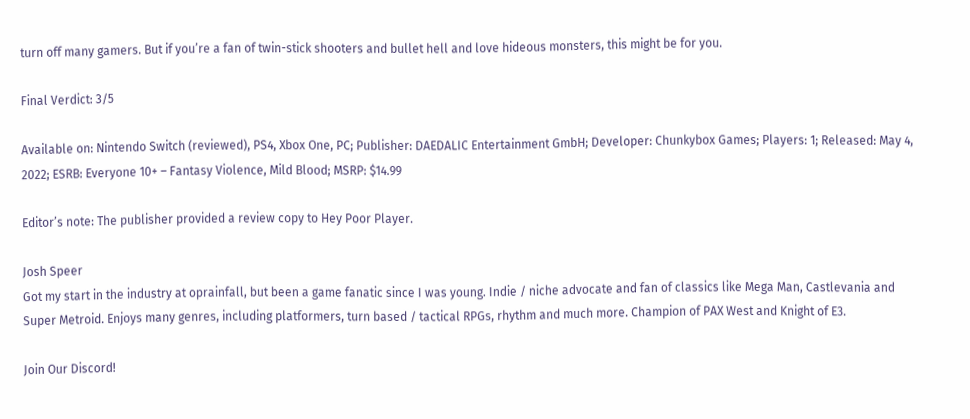turn off many gamers. But if you’re a fan of twin-stick shooters and bullet hell and love hideous monsters, this might be for you.

Final Verdict: 3/5

Available on: Nintendo Switch (reviewed), PS4, Xbox One, PC; Publisher: DAEDALIC Entertainment GmbH; Developer: Chunkybox Games; Players: 1; Released: May 4, 2022; ESRB: Everyone 10+ – Fantasy Violence, Mild Blood; MSRP: $14.99

Editor’s note: The publisher provided a review copy to Hey Poor Player.

Josh Speer
Got my start in the industry at oprainfall, but been a game fanatic since I was young. Indie / niche advocate and fan of classics like Mega Man, Castlevania and Super Metroid. Enjoys many genres, including platformers, turn based / tactical RPGs, rhythm and much more. Champion of PAX West and Knight of E3.

Join Our Discord!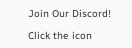Join Our Discord!

Click the icon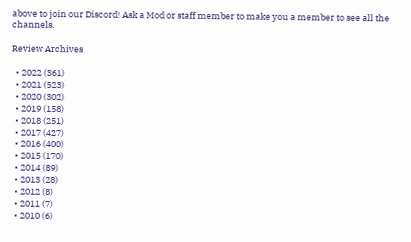above to join our Discord! Ask a Mod or staff member to make you a member to see all the channels.

Review Archives

  • 2022 (361)
  • 2021 (523)
  • 2020 (302)
  • 2019 (158)
  • 2018 (251)
  • 2017 (427)
  • 2016 (400)
  • 2015 (170)
  • 2014 (89)
  • 2013 (28)
  • 2012 (8)
  • 2011 (7)
  • 2010 (6)